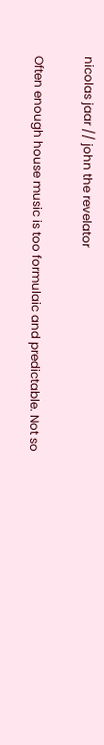nicolas jaar // john the revelator

Often enough house music is too formulaic and predictable. Not so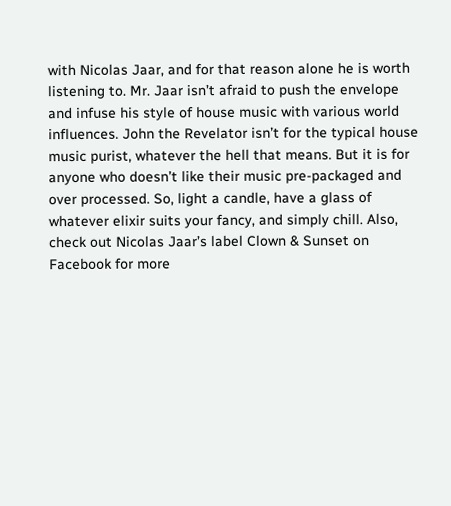with Nicolas Jaar, and for that reason alone he is worth listening to. Mr. Jaar isn’t afraid to push the envelope and infuse his style of house music with various world influences. John the Revelator isn’t for the typical house music purist, whatever the hell that means. But it is for anyone who doesn’t like their music pre-packaged and over processed. So, light a candle, have a glass of whatever elixir suits your fancy, and simply chill. Also, check out Nicolas Jaar’s label Clown & Sunset on Facebook for more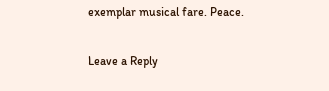exemplar musical fare. Peace.

Leave a Reply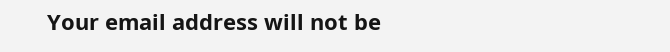Your email address will not be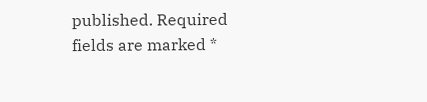published. Required fields are marked *